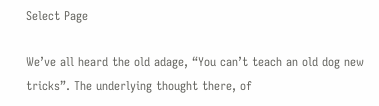Select Page

We’ve all heard the old adage, “You can’t teach an old dog new tricks”. The underlying thought there, of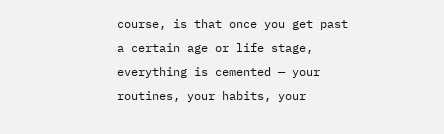course, is that once you get past a certain age or life stage, everything is cemented — your routines, your habits, your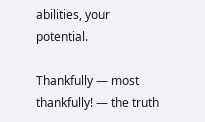abilities, your potential.

Thankfully — most thankfully! — the truth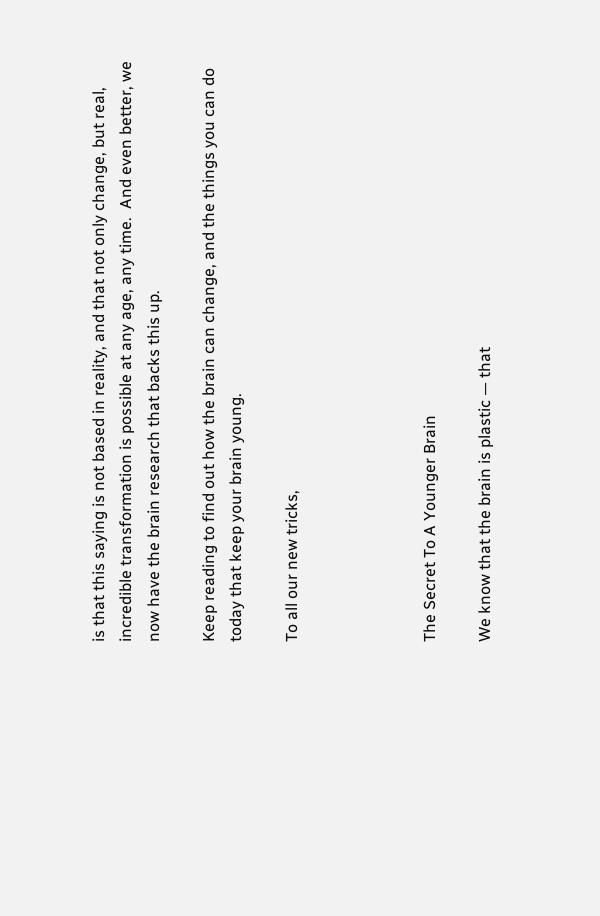is that this saying is not based in reality, and that not only change, but real, incredible transformation is possible at any age, any time.  And even better, we now have the brain research that backs this up.

Keep reading to find out how the brain can change, and the things you can do today that keep your brain young.

To all our new tricks,




The Secret To A Younger Brain

We know that the brain is plastic — that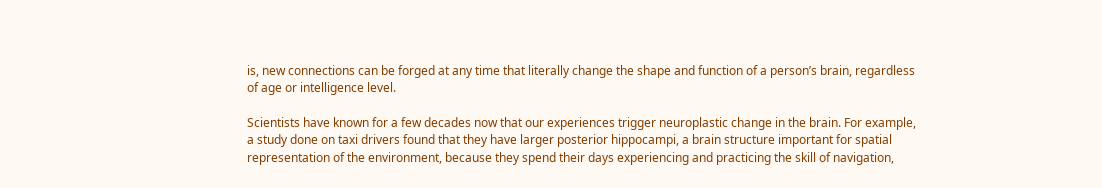is, new connections can be forged at any time that literally change the shape and function of a person’s brain, regardless of age or intelligence level.

Scientists have known for a few decades now that our experiences trigger neuroplastic change in the brain. For example, a study done on taxi drivers found that they have larger posterior hippocampi, a brain structure important for spatial representation of the environment, because they spend their days experiencing and practicing the skill of navigation,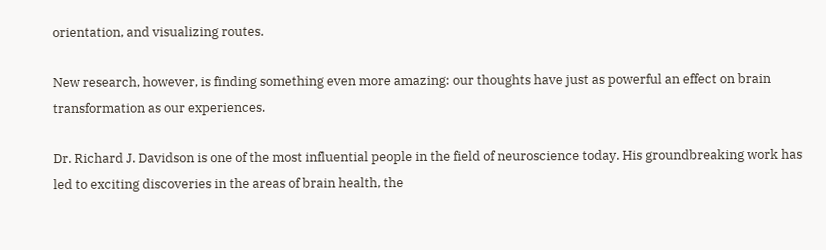orientation, and visualizing routes.

New research, however, is finding something even more amazing: our thoughts have just as powerful an effect on brain transformation as our experiences.

Dr. Richard J. Davidson is one of the most influential people in the field of neuroscience today. His groundbreaking work has led to exciting discoveries in the areas of brain health, the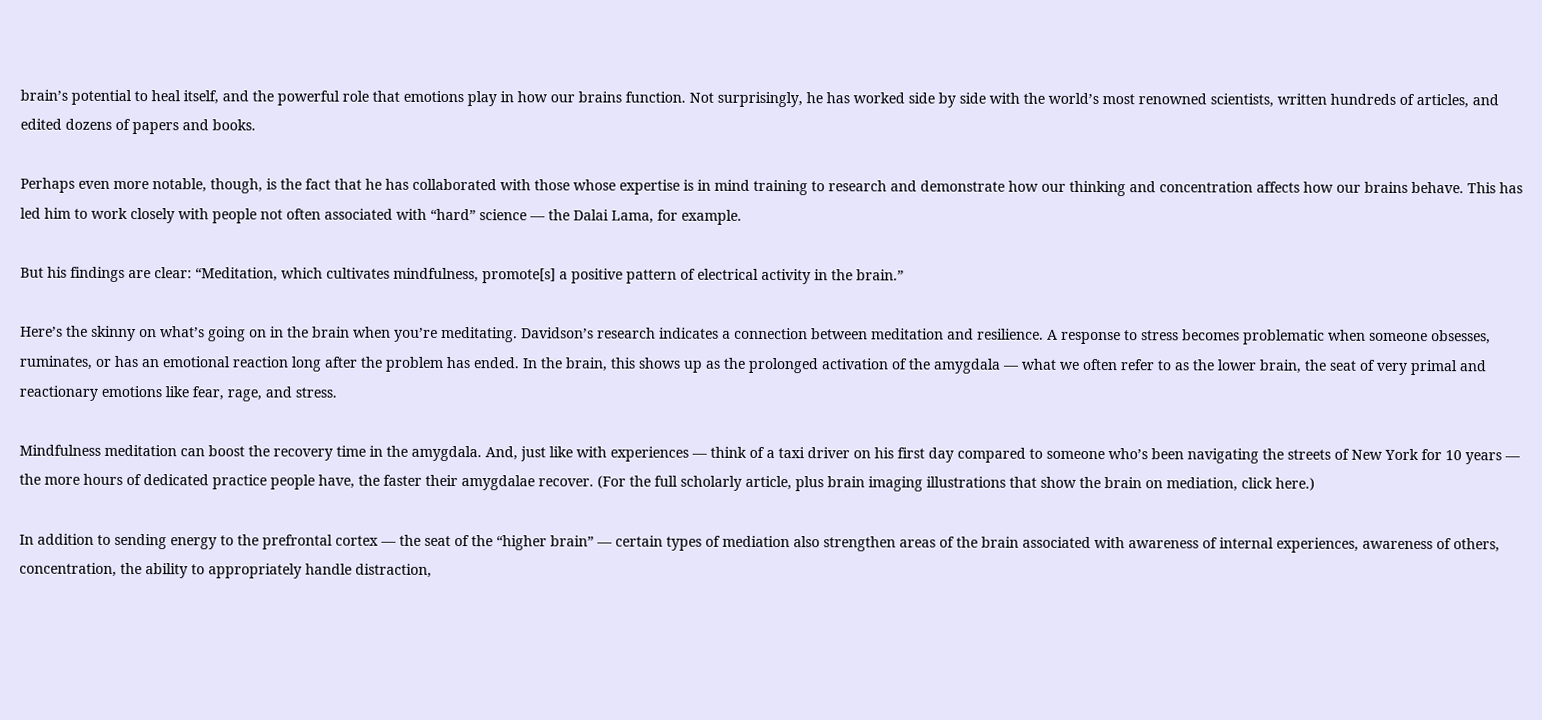brain’s potential to heal itself, and the powerful role that emotions play in how our brains function. Not surprisingly, he has worked side by side with the world’s most renowned scientists, written hundreds of articles, and edited dozens of papers and books.

Perhaps even more notable, though, is the fact that he has collaborated with those whose expertise is in mind training to research and demonstrate how our thinking and concentration affects how our brains behave. This has led him to work closely with people not often associated with “hard” science — the Dalai Lama, for example.

But his findings are clear: “Meditation, which cultivates mindfulness, promote[s] a positive pattern of electrical activity in the brain.”

Here’s the skinny on what’s going on in the brain when you’re meditating. Davidson’s research indicates a connection between meditation and resilience. A response to stress becomes problematic when someone obsesses, ruminates, or has an emotional reaction long after the problem has ended. In the brain, this shows up as the prolonged activation of the amygdala — what we often refer to as the lower brain, the seat of very primal and reactionary emotions like fear, rage, and stress.

Mindfulness meditation can boost the recovery time in the amygdala. And, just like with experiences — think of a taxi driver on his first day compared to someone who’s been navigating the streets of New York for 10 years — the more hours of dedicated practice people have, the faster their amygdalae recover. (For the full scholarly article, plus brain imaging illustrations that show the brain on mediation, click here.)

In addition to sending energy to the prefrontal cortex — the seat of the “higher brain” — certain types of mediation also strengthen areas of the brain associated with awareness of internal experiences, awareness of others, concentration, the ability to appropriately handle distraction,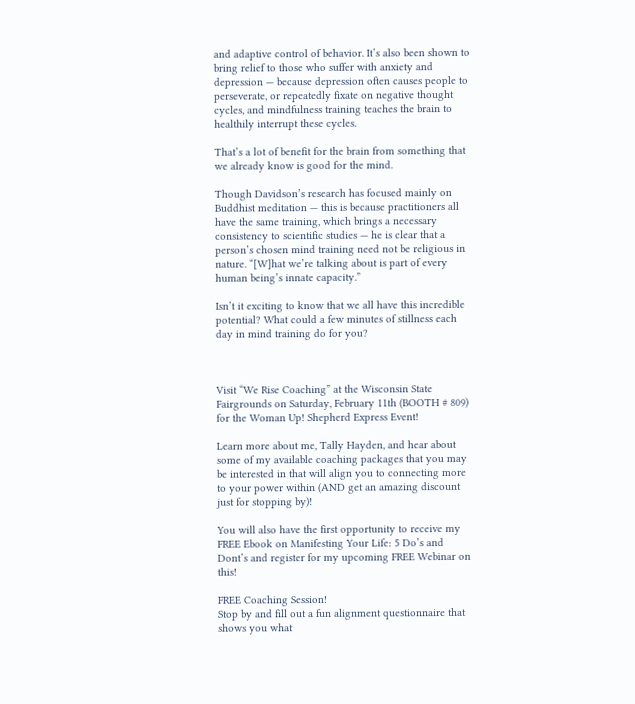and adaptive control of behavior. It’s also been shown to bring relief to those who suffer with anxiety and depression — because depression often causes people to perseverate, or repeatedly fixate on negative thought cycles, and mindfulness training teaches the brain to healthily interrupt these cycles.

That’s a lot of benefit for the brain from something that we already know is good for the mind.

Though Davidson’s research has focused mainly on Buddhist meditation — this is because practitioners all have the same training, which brings a necessary consistency to scientific studies — he is clear that a person’s chosen mind training need not be religious in nature. “[W]hat we’re talking about is part of every human being’s innate capacity.”

Isn’t it exciting to know that we all have this incredible potential? What could a few minutes of stillness each day in mind training do for you?



Visit “We Rise Coaching” at the Wisconsin State Fairgrounds on Saturday, February 11th (BOOTH # 809) for the Woman Up! Shepherd Express Event!

Learn more about me, Tally Hayden, and hear about some of my available coaching packages that you may be interested in that will align you to connecting more to your power within (AND get an amazing discount just for stopping by)!

You will also have the first opportunity to receive my FREE Ebook on Manifesting Your Life: 5 Do’s and Dont’s and register for my upcoming FREE Webinar on this!

FREE Coaching Session!
Stop by and fill out a fun alignment questionnaire that shows you what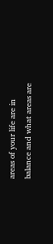areas of your life are in balance and what areas are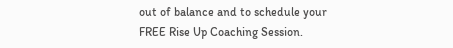out of balance and to schedule your FREE Rise Up Coaching Session.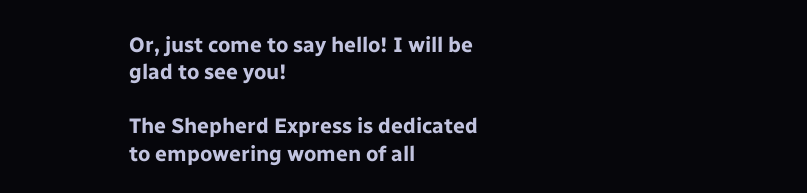Or, just come to say hello! I will be glad to see you!

The Shepherd Express is dedicated to empowering women of all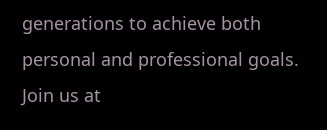generations to achieve both personal and professional goals. Join us at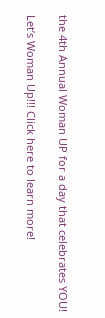the 4th Annual Woman UP for a day that celebrates YOU!

Let’s Woman Up!!! Click here to learn more!